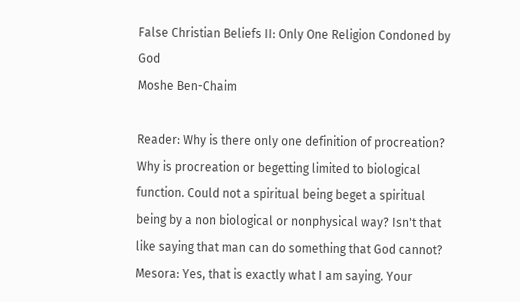False Christian Beliefs II: Only One Religion Condoned by God
Moshe Ben-Chaim

Reader: Why is there only one definition of procreation? Why is procreation or begetting limited to biological function. Could not a spiritual being beget a spiritual being by a non biological or nonphysical way? Isn't that like saying that man can do something that God cannot?
Mesora: Yes, that is exactly what I am saying. Your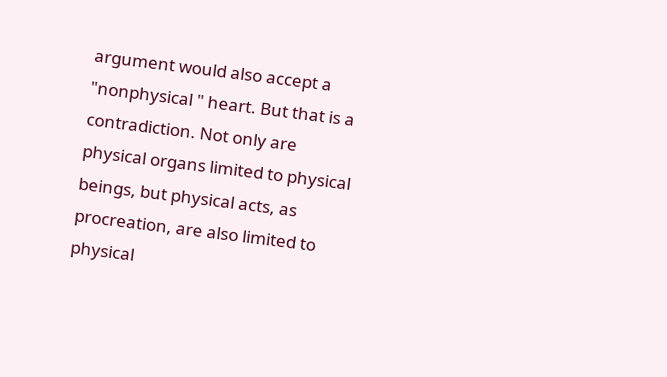argument would also accept a "nonphysical " heart. But that is a contradiction. Not only are physical organs limited to physical beings, but physical acts, as procreation, are also limited to physical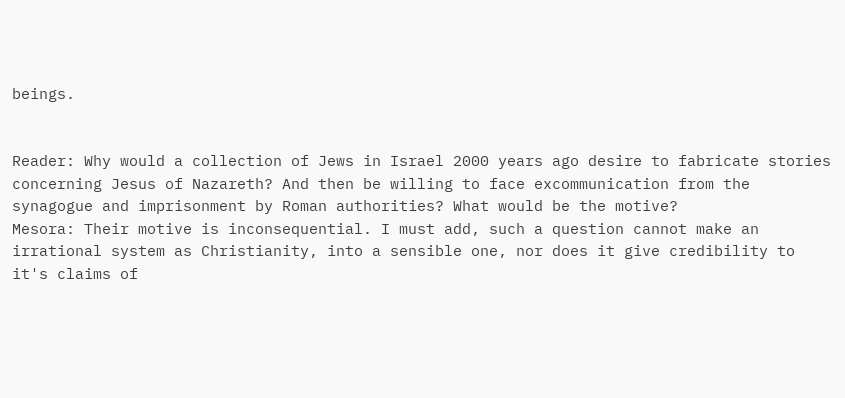beings.


Reader: Why would a collection of Jews in Israel 2000 years ago desire to fabricate stories concerning Jesus of Nazareth? And then be willing to face excommunication from the synagogue and imprisonment by Roman authorities? What would be the motive?
Mesora: Their motive is inconsequential. I must add, such a question cannot make an irrational system as Christianity, into a sensible one, nor does it give credibility to it's claims of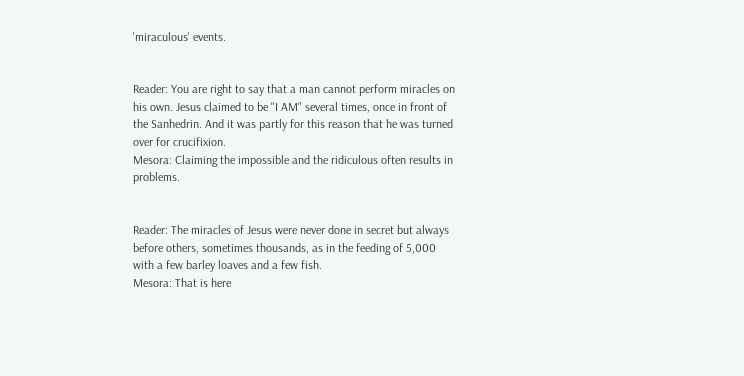'miraculous' events.


Reader: You are right to say that a man cannot perform miracles on his own. Jesus claimed to be "I AM" several times, once in front of the Sanhedrin. And it was partly for this reason that he was turned over for crucifixion.
Mesora: Claiming the impossible and the ridiculous often results in problems.


Reader: The miracles of Jesus were never done in secret but always before others, sometimes thousands, as in the feeding of 5,000 with a few barley loaves and a few fish.
Mesora: That is here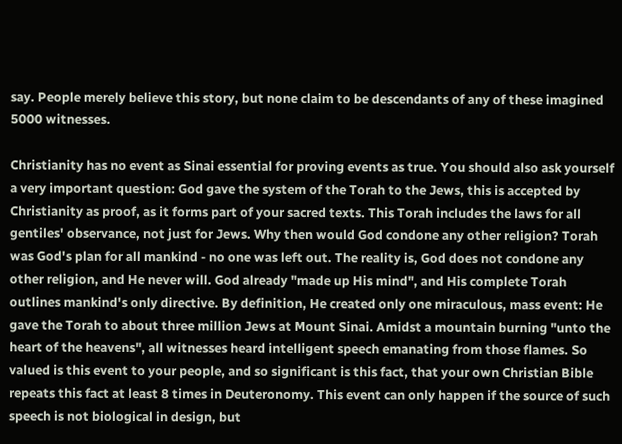say. People merely believe this story, but none claim to be descendants of any of these imagined 5000 witnesses.

Christianity has no event as Sinai essential for proving events as true. You should also ask yourself a very important question: God gave the system of the Torah to the Jews, this is accepted by Christianity as proof, as it forms part of your sacred texts. This Torah includes the laws for all gentiles' observance, not just for Jews. Why then would God condone any other religion? Torah was God's plan for all mankind - no one was left out. The reality is, God does not condone any other religion, and He never will. God already "made up His mind", and His complete Torah outlines mankind's only directive. By definition, He created only one miraculous, mass event: He gave the Torah to about three million Jews at Mount Sinai. Amidst a mountain burning "unto the heart of the heavens", all witnesses heard intelligent speech emanating from those flames. So valued is this event to your people, and so significant is this fact, that your own Christian Bible repeats this fact at least 8 times in Deuteronomy. This event can only happen if the source of such speech is not biological in design, but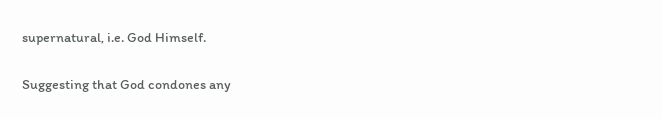supernatural, i.e. God Himself.

Suggesting that God condones any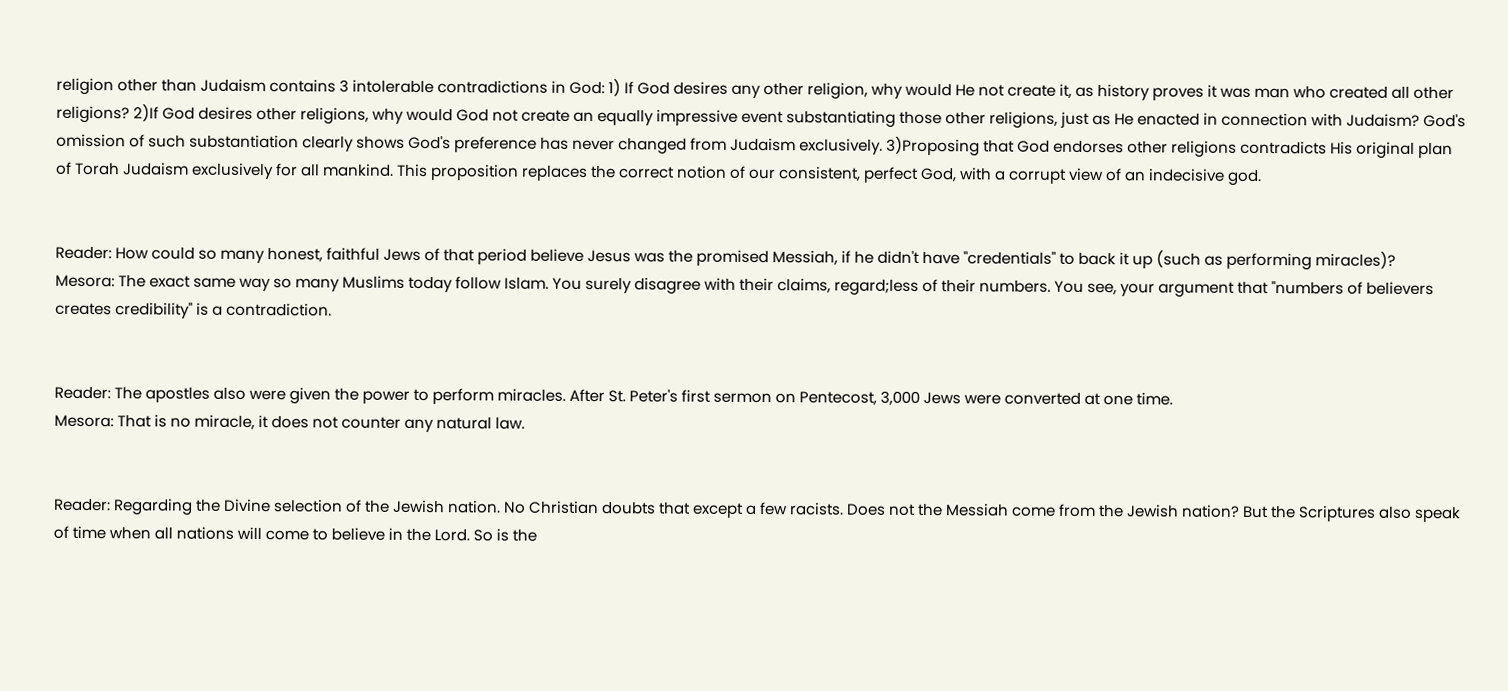religion other than Judaism contains 3 intolerable contradictions in God: 1) If God desires any other religion, why would He not create it, as history proves it was man who created all other religions? 2)If God desires other religions, why would God not create an equally impressive event substantiating those other religions, just as He enacted in connection with Judaism? God's omission of such substantiation clearly shows God's preference has never changed from Judaism exclusively. 3)Proposing that God endorses other religions contradicts His original plan of Torah Judaism exclusively for all mankind. This proposition replaces the correct notion of our consistent, perfect God, with a corrupt view of an indecisive god.


Reader: How could so many honest, faithful Jews of that period believe Jesus was the promised Messiah, if he didn't have "credentials" to back it up (such as performing miracles)?
Mesora: The exact same way so many Muslims today follow Islam. You surely disagree with their claims, regard;less of their numbers. You see, your argument that "numbers of believers creates credibility" is a contradiction.


Reader: The apostles also were given the power to perform miracles. After St. Peter's first sermon on Pentecost, 3,000 Jews were converted at one time.
Mesora: That is no miracle, it does not counter any natural law.


Reader: Regarding the Divine selection of the Jewish nation. No Christian doubts that except a few racists. Does not the Messiah come from the Jewish nation? But the Scriptures also speak of time when all nations will come to believe in the Lord. So is the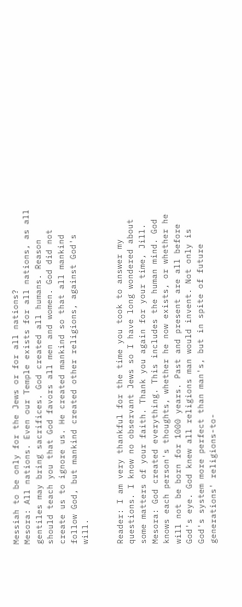Messiah to be only for the Jews or for all nations?
Mesora: All nations. Even our Temple exists for all nations, as all gentiles may bring sacrifices. God created all humans. Reason should teach you that God favors all men and women. God did not create us to ignore us. He created mankind so that all mankind follow God, but mankind created other religions, against God's will.


Reader: I am very thankful for the time you took to answer my questions. I know no observant Jews so I have long wondered about some matters of your faith. Thank you again for your time, Jill.
Mesora: God created everything. This includes the human mind. God knows each person's thoughts, whether he now exists, or whether he will not be born for 1000 years. Past and present are all before God's eye. God knew all religions man would invent. Not only is God's system more perfect than man's, but in spite of future generations' religions-to-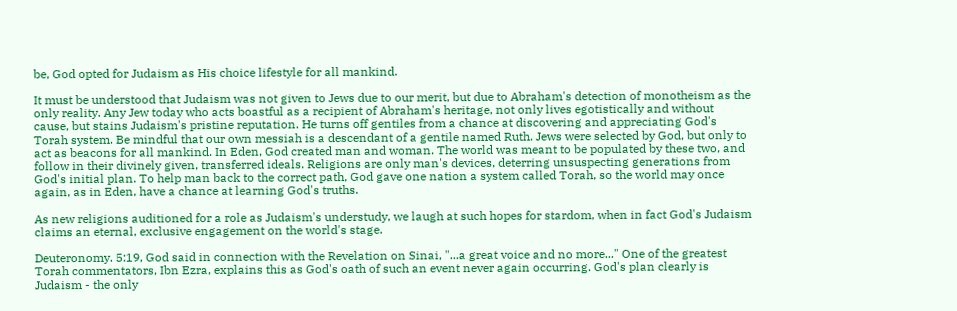be, God opted for Judaism as His choice lifestyle for all mankind.

It must be understood that Judaism was not given to Jews due to our merit, but due to Abraham's detection of monotheism as the only reality. Any Jew today who acts boastful as a recipient of Abraham's heritage, not only lives egotistically and without cause, but stains Judaism's pristine reputation. He turns off gentiles from a chance at discovering and appreciating God's Torah system. Be mindful that our own messiah is a descendant of a gentile named Ruth. Jews were selected by God, but only to act as beacons for all mankind. In Eden, God created man and woman. The world was meant to be populated by these two, and follow in their divinely given, transferred ideals. Religions are only man's devices, deterring unsuspecting generations from God's initial plan. To help man back to the correct path, God gave one nation a system called Torah, so the world may once again, as in Eden, have a chance at learning God's truths.

As new religions auditioned for a role as Judaism's understudy, we laugh at such hopes for stardom, when in fact God's Judaism claims an eternal, exclusive engagement on the world's stage.

Deuteronomy. 5:19, God said in connection with the Revelation on Sinai, "...a great voice and no more..." One of the greatest Torah commentators, Ibn Ezra, explains this as God's oath of such an event never again occurring. God's plan clearly is Judaism - the only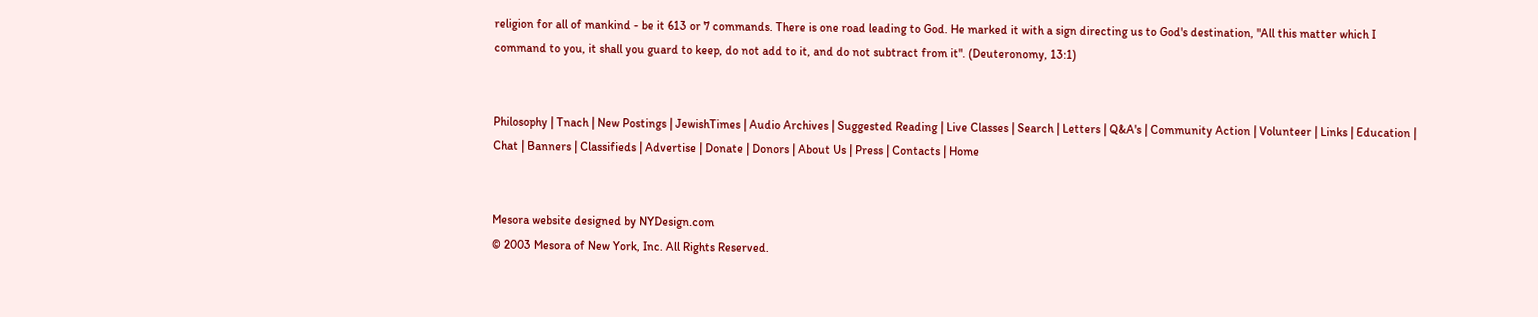religion for all of mankind - be it 613 or 7 commands. There is one road leading to God. He marked it with a sign directing us to God's destination, "All this matter which I command to you, it shall you guard to keep, do not add to it, and do not subtract from it". (Deuteronomy, 13:1)


Philosophy | Tnach | New Postings | JewishTimes | Audio Archives | Suggested Reading | Live Classes | Search | Letters | Q&A's | Community Action | Volunteer | Links | Education | Chat | Banners | Classifieds | Advertise | Donate | Donors | About Us | Press | Contacts | Home


Mesora website designed by NYDesign.com
© 2003 Mesora of New York, Inc. All Rights Reserved.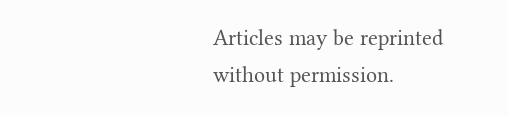Articles may be reprinted without permission.